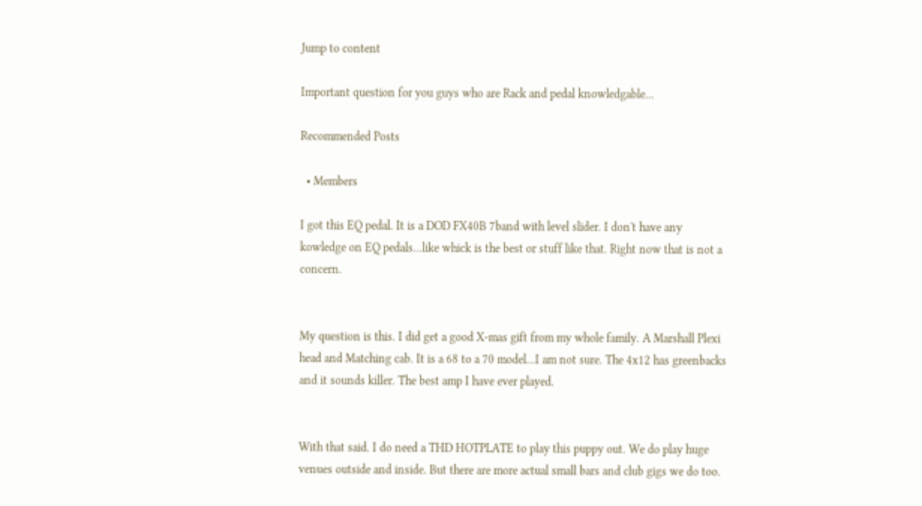Jump to content

Important question for you guys who are Rack and pedal knowledgable...

Recommended Posts

  • Members

I got this EQ pedal. It is a DOD FX40B 7band with level slider. I don't have any kowledge on EQ pedals...like whick is the best or stuff like that. Right now that is not a concern.


My question is this. I did get a good X-mas gift from my whole family. A Marshall Plexi head and Matching cab. It is a 68 to a 70 model...I am not sure. The 4x12 has greenbacks and it sounds killer. The best amp I have ever played.


With that said. I do need a THD HOTPLATE to play this puppy out. We do play huge venues outside and inside. But there are more actual small bars and club gigs we do too.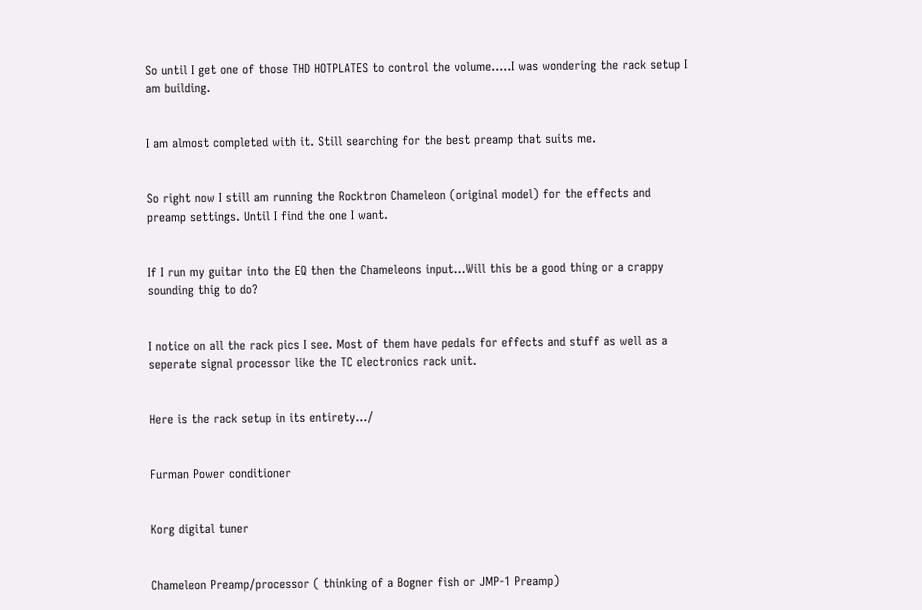So until I get one of those THD HOTPLATES to control the volume.....I was wondering the rack setup I am building.


I am almost completed with it. Still searching for the best preamp that suits me.


So right now I still am running the Rocktron Chameleon (original model) for the effects and preamp settings. Until I find the one I want.


If I run my guitar into the EQ then the Chameleons input...Will this be a good thing or a crappy sounding thig to do?


I notice on all the rack pics I see. Most of them have pedals for effects and stuff as well as a seperate signal processor like the TC electronics rack unit.


Here is the rack setup in its entirety.../


Furman Power conditioner


Korg digital tuner


Chameleon Preamp/processor ( thinking of a Bogner fish or JMP-1 Preamp)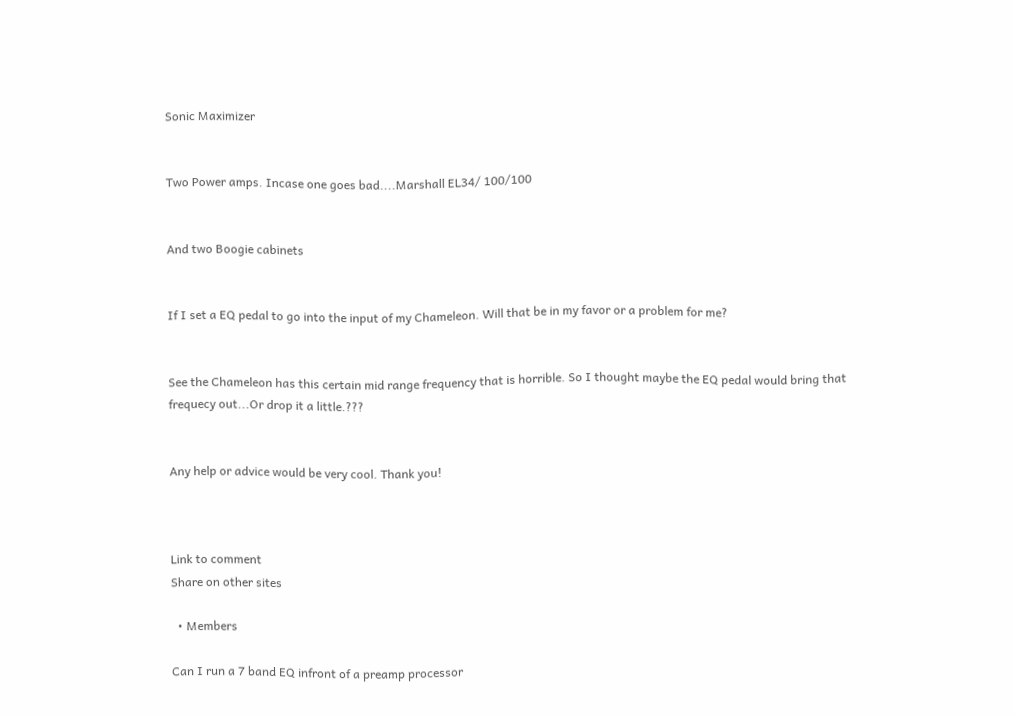Sonic Maximizer


Two Power amps. Incase one goes bad....Marshall EL34/ 100/100


And two Boogie cabinets


If I set a EQ pedal to go into the input of my Chameleon. Will that be in my favor or a problem for me?


See the Chameleon has this certain mid range frequency that is horrible. So I thought maybe the EQ pedal would bring that frequecy out...Or drop it a little.???


Any help or advice would be very cool. Thank you!



Link to comment
Share on other sites

  • Members

Can I run a 7 band EQ infront of a preamp processor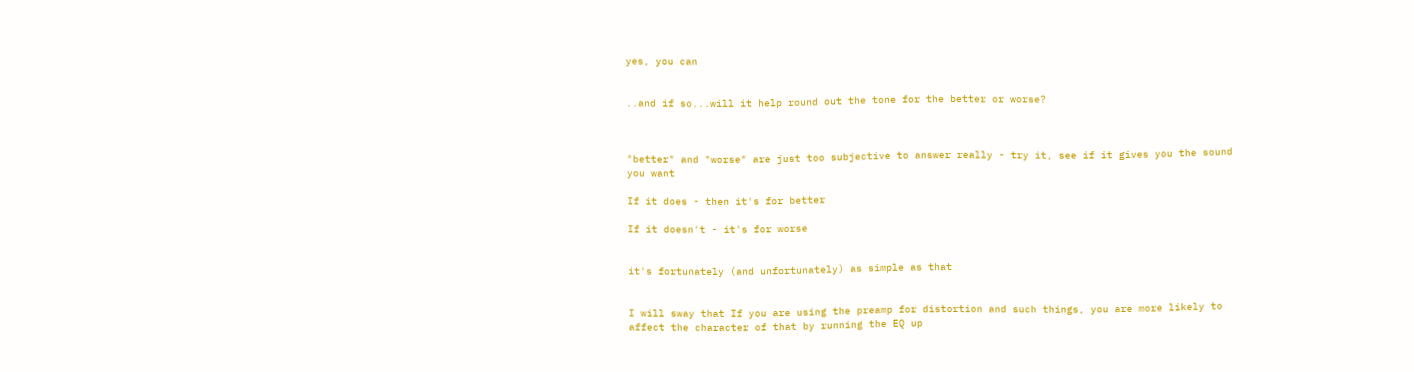yes, you can


..and if so...will it help round out the tone for the better or worse?



"better" and "worse" are just too subjective to answer really - try it, see if it gives you the sound you want

If it does - then it's for better

If it doesn't - it's for worse


it's fortunately (and unfortunately) as simple as that


I will sway that If you are using the preamp for distortion and such things, you are more likely to affect the character of that by running the EQ up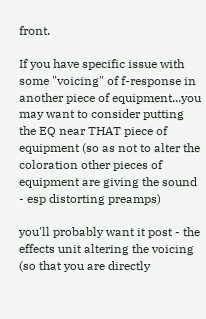front.

If you have specific issue with some "voicing" of f-response in another piece of equipment...you may want to consider putting the EQ near THAT piece of equipment (so as not to alter the coloration other pieces of equipment are giving the sound - esp distorting preamps)

you'll probably want it post - the effects unit altering the voicing (so that you are directly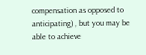compensation as opposed to anticipating) , but you may be able to achieve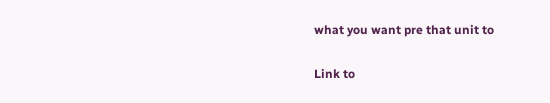what you want pre that unit to

Link to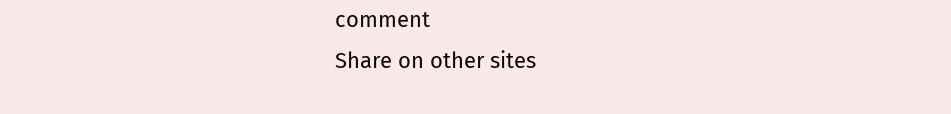comment
Share on other sites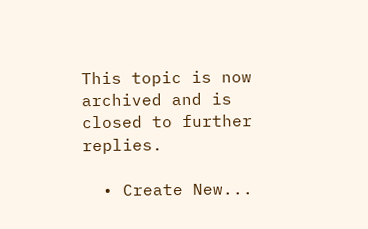This topic is now archived and is closed to further replies.

  • Create New...